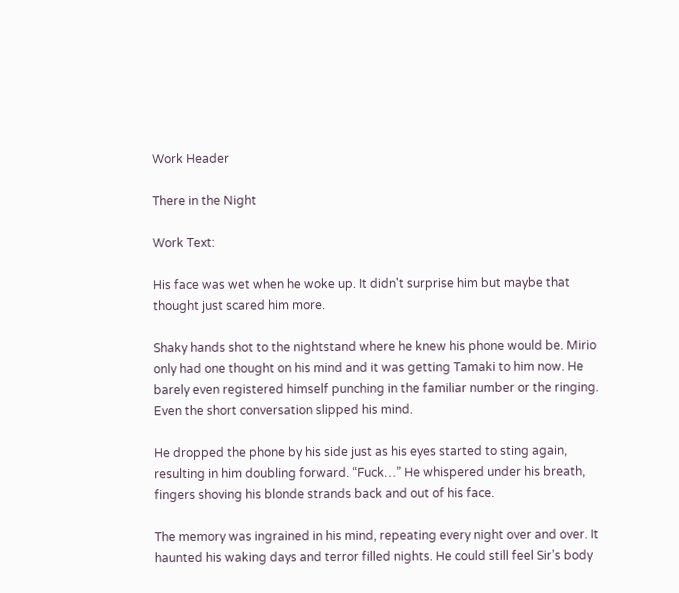Work Header

There in the Night

Work Text:

His face was wet when he woke up. It didn't surprise him but maybe that thought just scared him more.

Shaky hands shot to the nightstand where he knew his phone would be. Mirio only had one thought on his mind and it was getting Tamaki to him now. He barely even registered himself punching in the familiar number or the ringing. Even the short conversation slipped his mind.

He dropped the phone by his side just as his eyes started to sting again, resulting in him doubling forward. “Fuck…” He whispered under his breath, fingers shoving his blonde strands back and out of his face.

The memory was ingrained in his mind, repeating every night over and over. It haunted his waking days and terror filled nights. He could still feel Sir’s body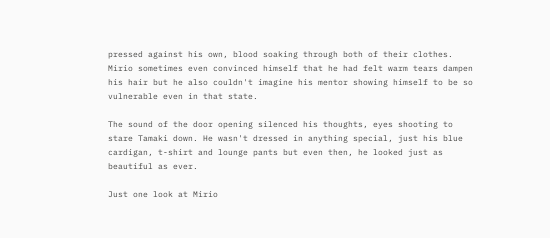pressed against his own, blood soaking through both of their clothes. Mirio sometimes even convinced himself that he had felt warm tears dampen his hair but he also couldn't imagine his mentor showing himself to be so vulnerable even in that state.

The sound of the door opening silenced his thoughts, eyes shooting to stare Tamaki down. He wasn't dressed in anything special, just his blue cardigan, t-shirt and lounge pants but even then, he looked just as beautiful as ever.

Just one look at Mirio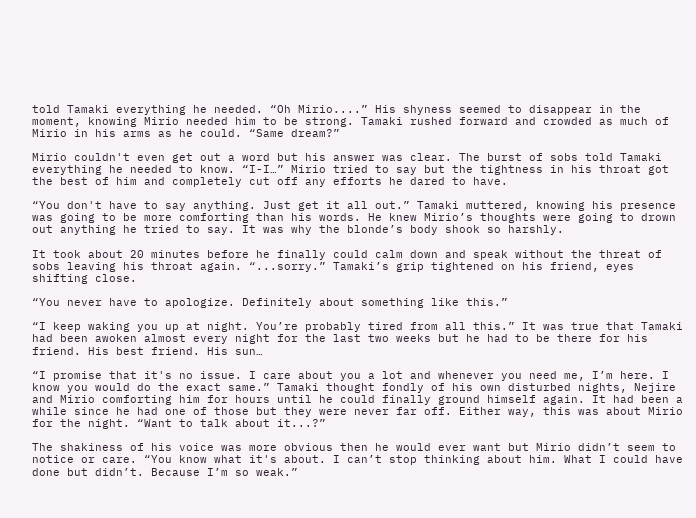told Tamaki everything he needed. “Oh Mirio....” His shyness seemed to disappear in the moment, knowing Mirio needed him to be strong. Tamaki rushed forward and crowded as much of Mirio in his arms as he could. “Same dream?”

Mirio couldn't even get out a word but his answer was clear. The burst of sobs told Tamaki everything he needed to know. “I-I…” Mirio tried to say but the tightness in his throat got the best of him and completely cut off any efforts he dared to have.

“You don't have to say anything. Just get it all out.” Tamaki muttered, knowing his presence was going to be more comforting than his words. He knew Mirio’s thoughts were going to drown out anything he tried to say. It was why the blonde’s body shook so harshly.

It took about 20 minutes before he finally could calm down and speak without the threat of sobs leaving his throat again. “...sorry.” Tamaki’s grip tightened on his friend, eyes shifting close.

“You never have to apologize. Definitely about something like this.”

“I keep waking you up at night. You’re probably tired from all this.” It was true that Tamaki had been awoken almost every night for the last two weeks but he had to be there for his friend. His best friend. His sun…

“I promise that it's no issue. I care about you a lot and whenever you need me, I’m here. I know you would do the exact same.” Tamaki thought fondly of his own disturbed nights, Nejire and Mirio comforting him for hours until he could finally ground himself again. It had been a while since he had one of those but they were never far off. Either way, this was about Mirio for the night. “Want to talk about it...?”

The shakiness of his voice was more obvious then he would ever want but Mirio didn’t seem to notice or care. “You know what it's about. I can’t stop thinking about him. What I could have done but didn’t. Because I’m so weak.”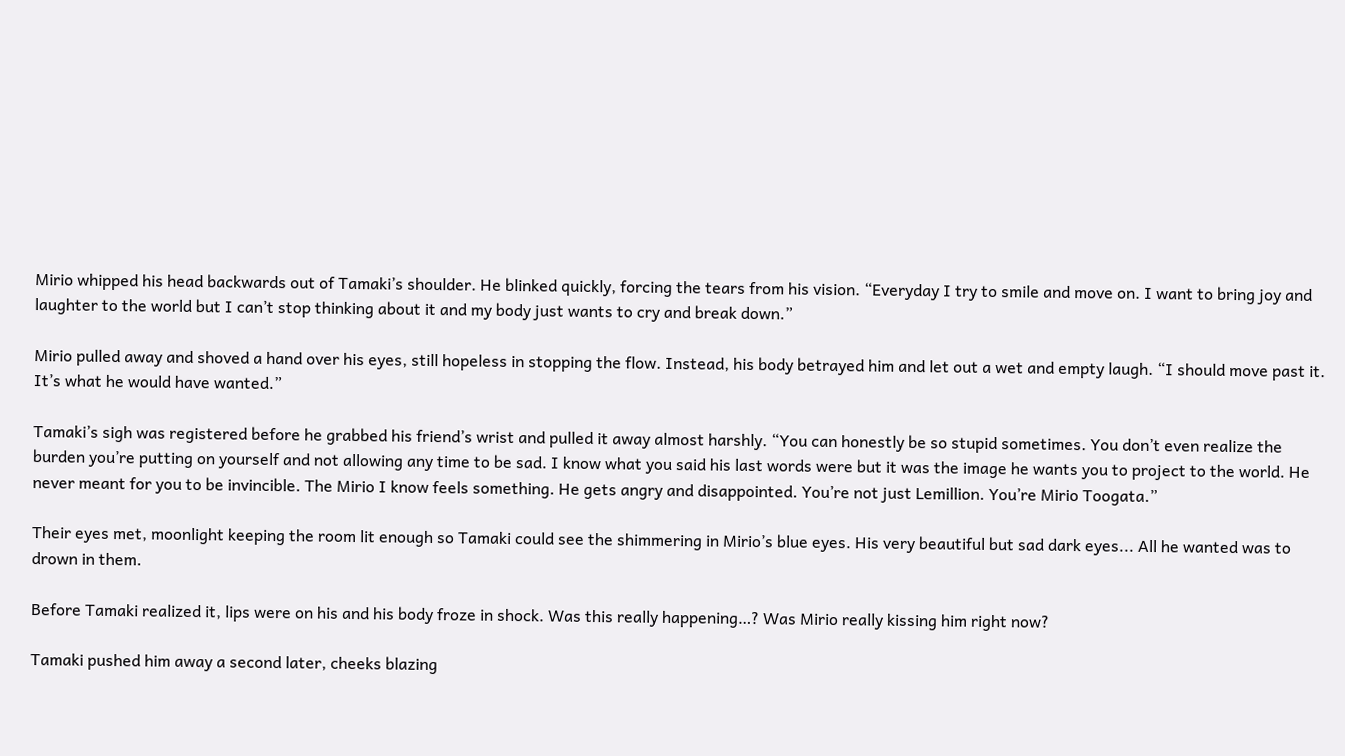Mirio whipped his head backwards out of Tamaki’s shoulder. He blinked quickly, forcing the tears from his vision. “Everyday I try to smile and move on. I want to bring joy and laughter to the world but I can’t stop thinking about it and my body just wants to cry and break down.”

Mirio pulled away and shoved a hand over his eyes, still hopeless in stopping the flow. Instead, his body betrayed him and let out a wet and empty laugh. “I should move past it. It’s what he would have wanted.”

Tamaki’s sigh was registered before he grabbed his friend’s wrist and pulled it away almost harshly. “You can honestly be so stupid sometimes. You don’t even realize the burden you’re putting on yourself and not allowing any time to be sad. I know what you said his last words were but it was the image he wants you to project to the world. He never meant for you to be invincible. The Mirio I know feels something. He gets angry and disappointed. You’re not just Lemillion. You’re Mirio Toogata.”

Their eyes met, moonlight keeping the room lit enough so Tamaki could see the shimmering in Mirio’s blue eyes. His very beautiful but sad dark eyes... All he wanted was to drown in them.

Before Tamaki realized it, lips were on his and his body froze in shock. Was this really happening…? Was Mirio really kissing him right now?

Tamaki pushed him away a second later, cheeks blazing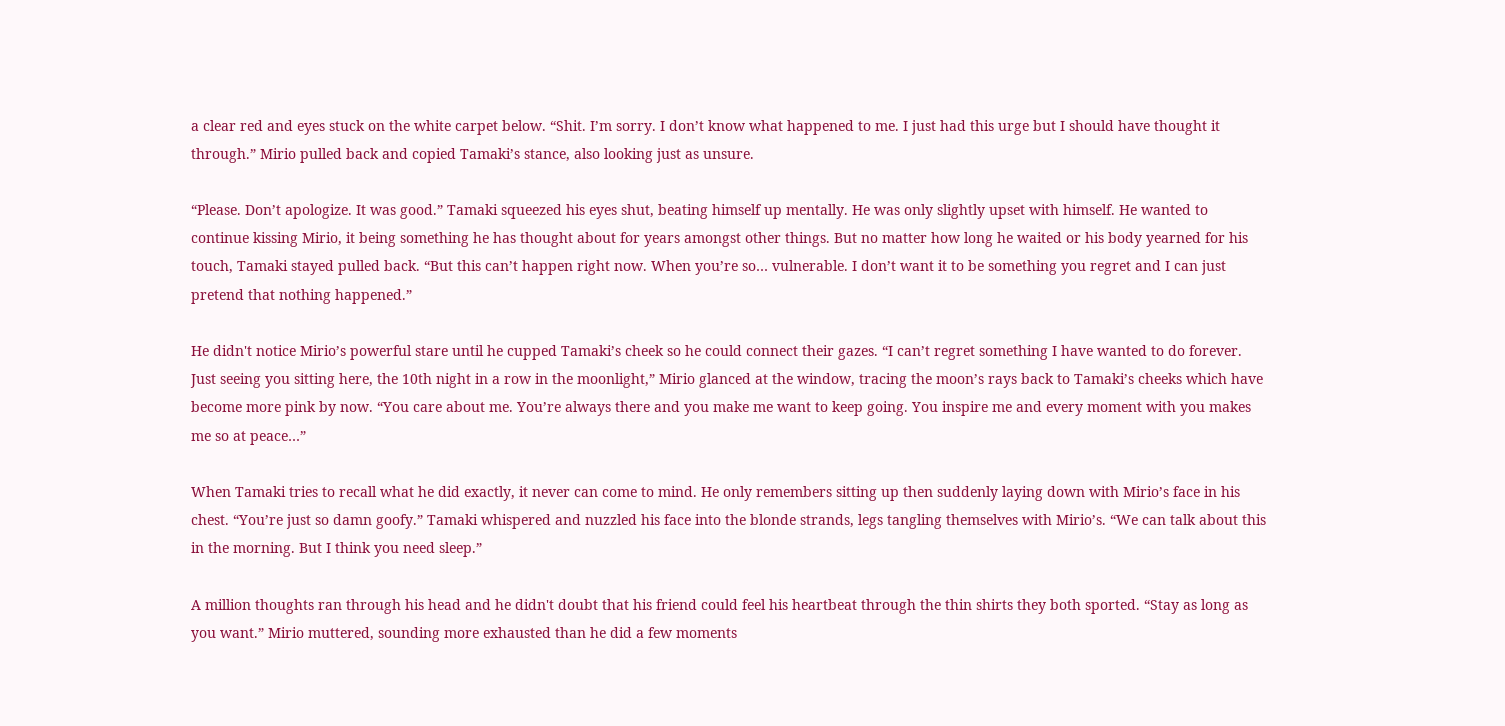a clear red and eyes stuck on the white carpet below. “Shit. I’m sorry. I don’t know what happened to me. I just had this urge but I should have thought it through.” Mirio pulled back and copied Tamaki’s stance, also looking just as unsure.

“Please. Don’t apologize. It was good.” Tamaki squeezed his eyes shut, beating himself up mentally. He was only slightly upset with himself. He wanted to continue kissing Mirio, it being something he has thought about for years amongst other things. But no matter how long he waited or his body yearned for his touch, Tamaki stayed pulled back. “But this can’t happen right now. When you’re so… vulnerable. I don’t want it to be something you regret and I can just pretend that nothing happened.”

He didn't notice Mirio’s powerful stare until he cupped Tamaki’s cheek so he could connect their gazes. “I can’t regret something I have wanted to do forever. Just seeing you sitting here, the 10th night in a row in the moonlight,” Mirio glanced at the window, tracing the moon’s rays back to Tamaki’s cheeks which have become more pink by now. “You care about me. You’re always there and you make me want to keep going. You inspire me and every moment with you makes me so at peace…”

When Tamaki tries to recall what he did exactly, it never can come to mind. He only remembers sitting up then suddenly laying down with Mirio’s face in his chest. “You’re just so damn goofy.” Tamaki whispered and nuzzled his face into the blonde strands, legs tangling themselves with Mirio’s. “We can talk about this in the morning. But I think you need sleep.”

A million thoughts ran through his head and he didn't doubt that his friend could feel his heartbeat through the thin shirts they both sported. “Stay as long as you want.” Mirio muttered, sounding more exhausted than he did a few moments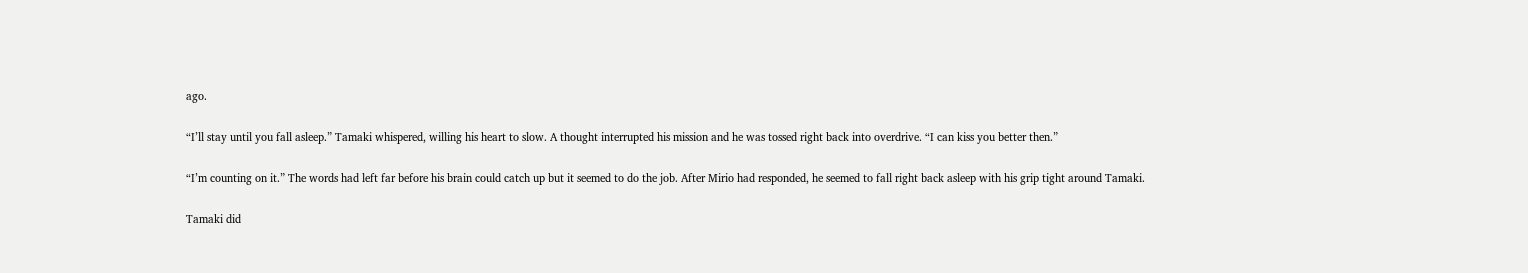ago.

“I’ll stay until you fall asleep.” Tamaki whispered, willing his heart to slow. A thought interrupted his mission and he was tossed right back into overdrive. “I can kiss you better then.”

“I’m counting on it.” The words had left far before his brain could catch up but it seemed to do the job. After Mirio had responded, he seemed to fall right back asleep with his grip tight around Tamaki.

Tamaki did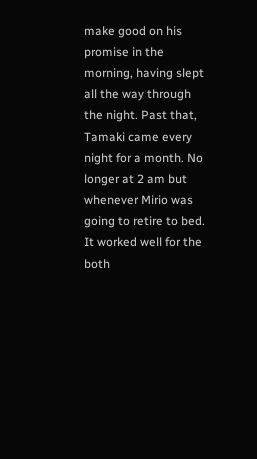make good on his promise in the morning, having slept all the way through the night. Past that, Tamaki came every night for a month. No longer at 2 am but whenever Mirio was going to retire to bed. It worked well for the both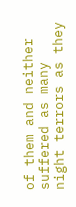of them and neither suffered as many night terrors as they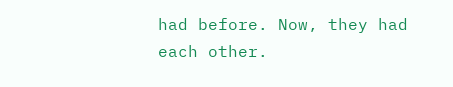had before. Now, they had each other.